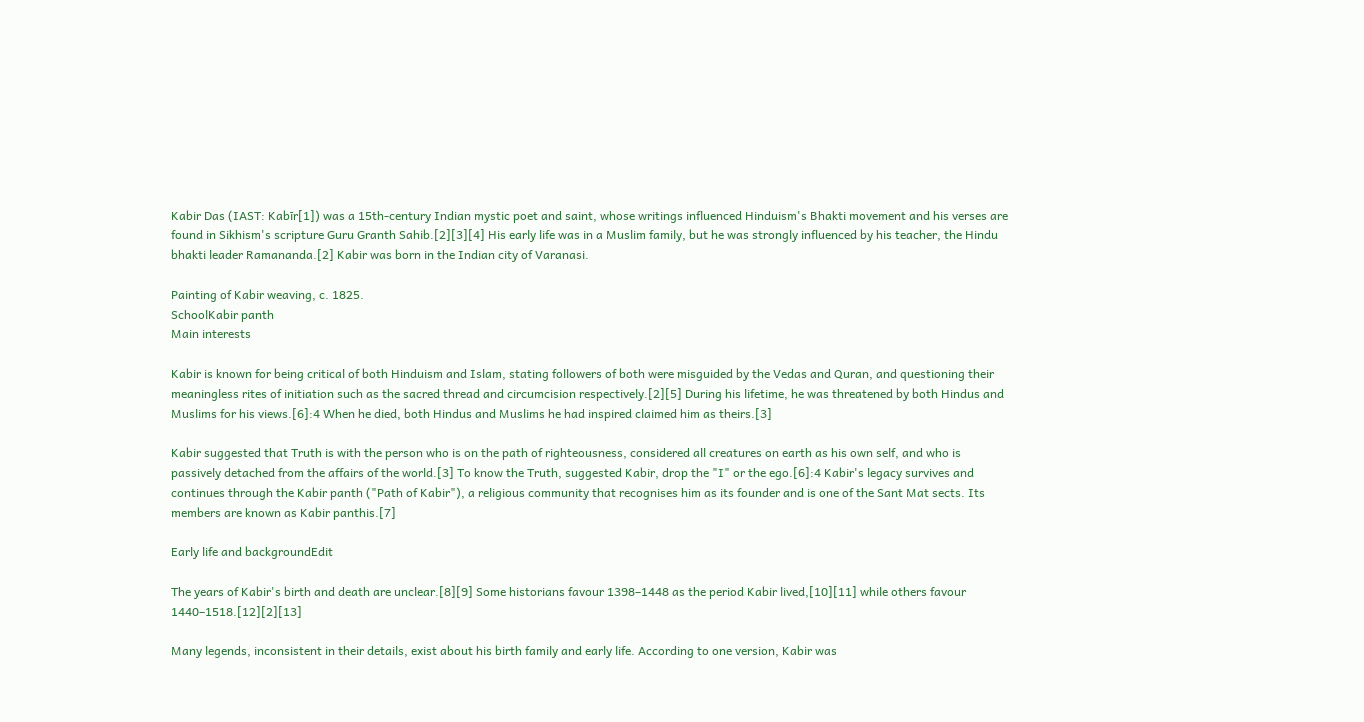Kabir Das (IAST: Kabīr[1]) was a 15th-century Indian mystic poet and saint, whose writings influenced Hinduism's Bhakti movement and his verses are found in Sikhism's scripture Guru Granth Sahib.[2][3][4] His early life was in a Muslim family, but he was strongly influenced by his teacher, the Hindu bhakti leader Ramananda.[2] Kabir was born in the Indian city of Varanasi.

Painting of Kabir weaving, c. 1825.
SchoolKabir panth
Main interests

Kabir is known for being critical of both Hinduism and Islam, stating followers of both were misguided by the Vedas and Quran, and questioning their meaningless rites of initiation such as the sacred thread and circumcision respectively.[2][5] During his lifetime, he was threatened by both Hindus and Muslims for his views.[6]:4 When he died, both Hindus and Muslims he had inspired claimed him as theirs.[3]

Kabir suggested that Truth is with the person who is on the path of righteousness, considered all creatures on earth as his own self, and who is passively detached from the affairs of the world.[3] To know the Truth, suggested Kabir, drop the "I" or the ego.[6]:4 Kabir's legacy survives and continues through the Kabir panth ("Path of Kabir"), a religious community that recognises him as its founder and is one of the Sant Mat sects. Its members are known as Kabir panthis.[7]

Early life and backgroundEdit

The years of Kabir's birth and death are unclear.[8][9] Some historians favour 1398–1448 as the period Kabir lived,[10][11] while others favour 1440–1518.[12][2][13]

Many legends, inconsistent in their details, exist about his birth family and early life. According to one version, Kabir was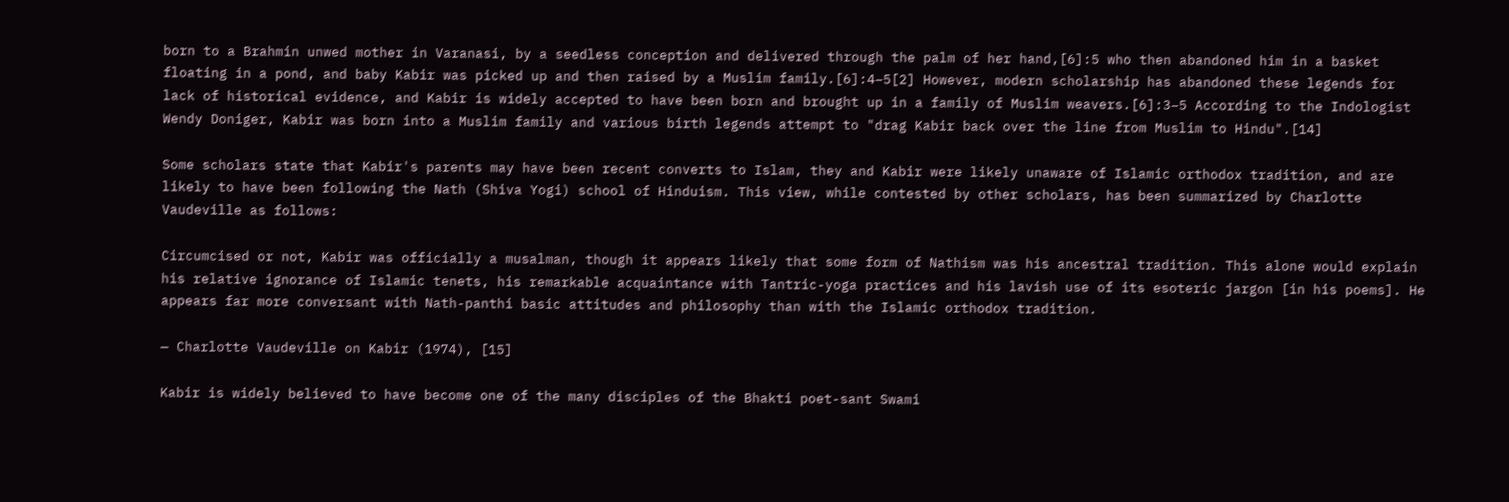born to a Brahmin unwed mother in Varanasi, by a seedless conception and delivered through the palm of her hand,[6]:5 who then abandoned him in a basket floating in a pond, and baby Kabir was picked up and then raised by a Muslim family.[6]:4–5[2] However, modern scholarship has abandoned these legends for lack of historical evidence, and Kabir is widely accepted to have been born and brought up in a family of Muslim weavers.[6]:3–5 According to the Indologist Wendy Doniger, Kabir was born into a Muslim family and various birth legends attempt to "drag Kabir back over the line from Muslim to Hindu".[14]

Some scholars state that Kabir's parents may have been recent converts to Islam, they and Kabir were likely unaware of Islamic orthodox tradition, and are likely to have been following the Nath (Shiva Yogi) school of Hinduism. This view, while contested by other scholars, has been summarized by Charlotte Vaudeville as follows:

Circumcised or not, Kabir was officially a musalman, though it appears likely that some form of Nathism was his ancestral tradition. This alone would explain his relative ignorance of Islamic tenets, his remarkable acquaintance with Tantric-yoga practices and his lavish use of its esoteric jargon [in his poems]. He appears far more conversant with Nath-panthi basic attitudes and philosophy than with the Islamic orthodox tradition.

— Charlotte Vaudeville on Kabir (1974), [15]

Kabir is widely believed to have become one of the many disciples of the Bhakti poet-sant Swami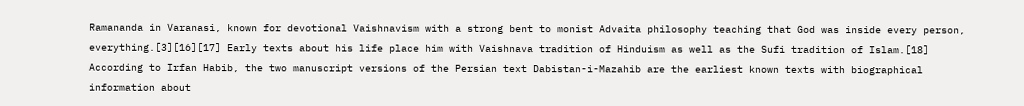Ramananda in Varanasi, known for devotional Vaishnavism with a strong bent to monist Advaita philosophy teaching that God was inside every person, everything.[3][16][17] Early texts about his life place him with Vaishnava tradition of Hinduism as well as the Sufi tradition of Islam.[18] According to Irfan Habib, the two manuscript versions of the Persian text Dabistan-i-Mazahib are the earliest known texts with biographical information about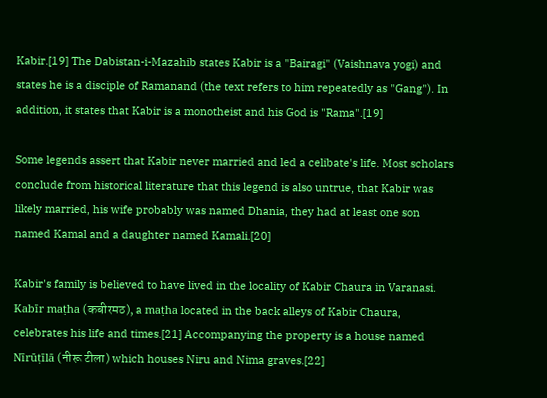Kabir.[19] The Dabistan-i-Mazahib states Kabir is a "Bairagi" (Vaishnava yogi) and states he is a disciple of Ramanand (the text refers to him repeatedly as "Gang"). In addition, it states that Kabir is a monotheist and his God is "Rama".[19]

Some legends assert that Kabir never married and led a celibate's life. Most scholars conclude from historical literature that this legend is also untrue, that Kabir was likely married, his wife probably was named Dhania, they had at least one son named Kamal and a daughter named Kamali.[20]

Kabir's family is believed to have lived in the locality of Kabir Chaura in Varanasi. Kabīr maṭha (कबीरमठ), a maṭha located in the back alleys of Kabir Chaura, celebrates his life and times.[21] Accompanying the property is a house named Nīrūṭīlā (नीरू टीला) which houses Niru and Nima graves.[22]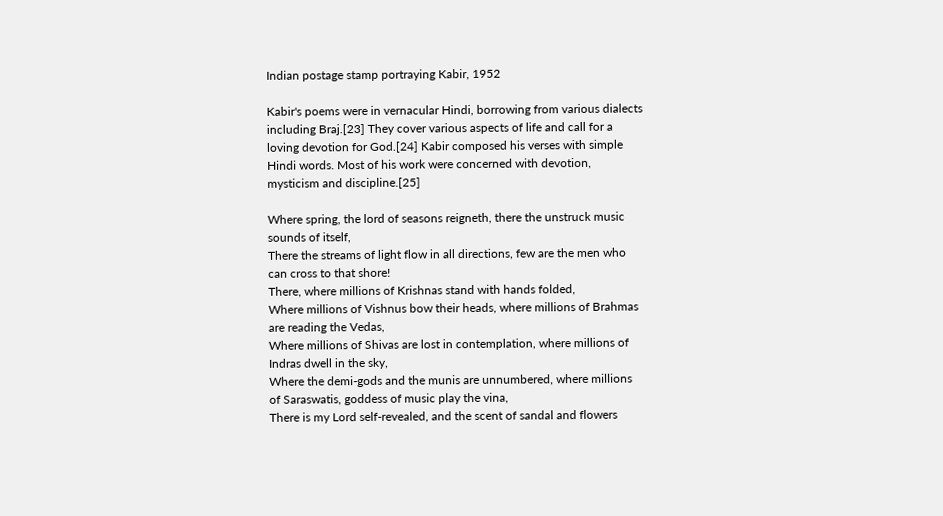Indian postage stamp portraying Kabir, 1952

Kabir's poems were in vernacular Hindi, borrowing from various dialects including Braj.[23] They cover various aspects of life and call for a loving devotion for God.[24] Kabir composed his verses with simple Hindi words. Most of his work were concerned with devotion, mysticism and discipline.[25]

Where spring, the lord of seasons reigneth, there the unstruck music sounds of itself,
There the streams of light flow in all directions, few are the men who can cross to that shore!
There, where millions of Krishnas stand with hands folded,
Where millions of Vishnus bow their heads, where millions of Brahmas are reading the Vedas,
Where millions of Shivas are lost in contemplation, where millions of Indras dwell in the sky,
Where the demi-gods and the munis are unnumbered, where millions of Saraswatis, goddess of music play the vina,
There is my Lord self-revealed, and the scent of sandal and flowers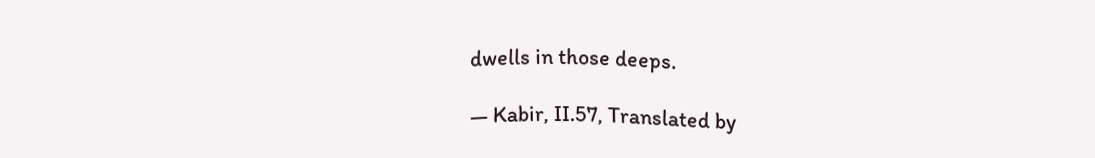dwells in those deeps.

— Kabir, II.57, Translated by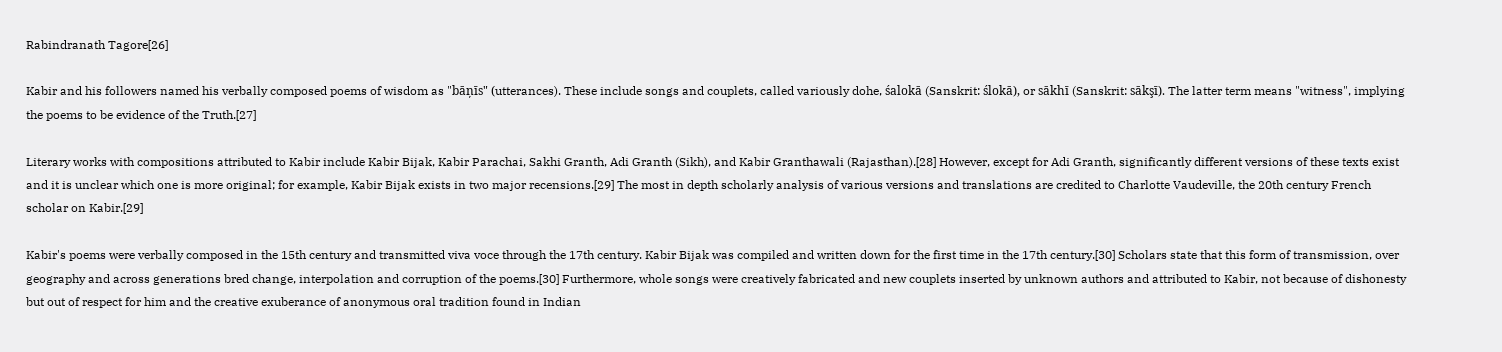Rabindranath Tagore[26]

Kabir and his followers named his verbally composed poems of wisdom as "bāņīs" (utterances). These include songs and couplets, called variously dohe, śalokā (Sanskrit: ślokā), or sākhī (Sanskrit: sākşī). The latter term means "witness", implying the poems to be evidence of the Truth.[27]

Literary works with compositions attributed to Kabir include Kabir Bijak, Kabir Parachai, Sakhi Granth, Adi Granth (Sikh), and Kabir Granthawali (Rajasthan).[28] However, except for Adi Granth, significantly different versions of these texts exist and it is unclear which one is more original; for example, Kabir Bijak exists in two major recensions.[29] The most in depth scholarly analysis of various versions and translations are credited to Charlotte Vaudeville, the 20th century French scholar on Kabir.[29]

Kabir's poems were verbally composed in the 15th century and transmitted viva voce through the 17th century. Kabir Bijak was compiled and written down for the first time in the 17th century.[30] Scholars state that this form of transmission, over geography and across generations bred change, interpolation and corruption of the poems.[30] Furthermore, whole songs were creatively fabricated and new couplets inserted by unknown authors and attributed to Kabir, not because of dishonesty but out of respect for him and the creative exuberance of anonymous oral tradition found in Indian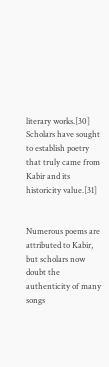literary works.[30] Scholars have sought to establish poetry that truly came from Kabir and its historicity value.[31]


Numerous poems are attributed to Kabir, but scholars now doubt the authenticity of many songs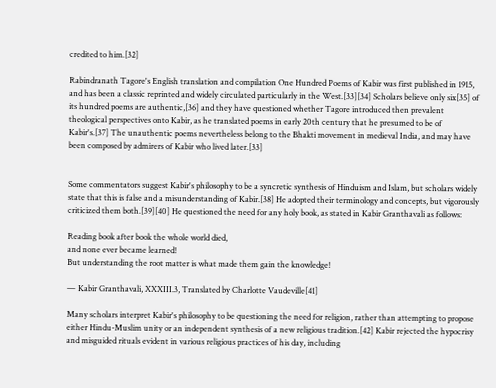credited to him.[32]

Rabindranath Tagore's English translation and compilation One Hundred Poems of Kabir was first published in 1915, and has been a classic reprinted and widely circulated particularly in the West.[33][34] Scholars believe only six[35] of its hundred poems are authentic,[36] and they have questioned whether Tagore introduced then prevalent theological perspectives onto Kabir, as he translated poems in early 20th century that he presumed to be of Kabir's.[37] The unauthentic poems nevertheless belong to the Bhakti movement in medieval India, and may have been composed by admirers of Kabir who lived later.[33]


Some commentators suggest Kabir's philosophy to be a syncretic synthesis of Hinduism and Islam, but scholars widely state that this is false and a misunderstanding of Kabir.[38] He adopted their terminology and concepts, but vigorously criticized them both.[39][40] He questioned the need for any holy book, as stated in Kabir Granthavali as follows:

Reading book after book the whole world died,
and none ever became learned!
But understanding the root matter is what made them gain the knowledge!

— Kabir Granthavali, XXXIII.3, Translated by Charlotte Vaudeville[41]

Many scholars interpret Kabir's philosophy to be questioning the need for religion, rather than attempting to propose either Hindu-Muslim unity or an independent synthesis of a new religious tradition.[42] Kabir rejected the hypocrisy and misguided rituals evident in various religious practices of his day, including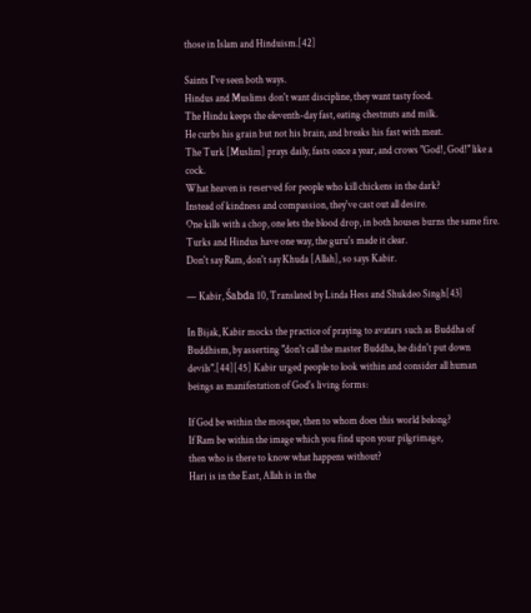those in Islam and Hinduism.[42]

Saints I've seen both ways.
Hindus and Muslims don't want discipline, they want tasty food.
The Hindu keeps the eleventh-day fast, eating chestnuts and milk.
He curbs his grain but not his brain, and breaks his fast with meat.
The Turk [Muslim] prays daily, fasts once a year, and crows "God!, God!" like a cock.
What heaven is reserved for people who kill chickens in the dark?
Instead of kindness and compassion, they've cast out all desire.
One kills with a chop, one lets the blood drop, in both houses burns the same fire.
Turks and Hindus have one way, the guru's made it clear.
Don't say Ram, don't say Khuda [Allah], so says Kabir.

— Kabir, Śabda 10, Translated by Linda Hess and Shukdeo Singh[43]

In Bijak, Kabir mocks the practice of praying to avatars such as Buddha of Buddhism, by asserting "don't call the master Buddha, he didn't put down devils".[44][45] Kabir urged people to look within and consider all human beings as manifestation of God's living forms:

If God be within the mosque, then to whom does this world belong?
If Ram be within the image which you find upon your pilgrimage,
then who is there to know what happens without?
Hari is in the East, Allah is in the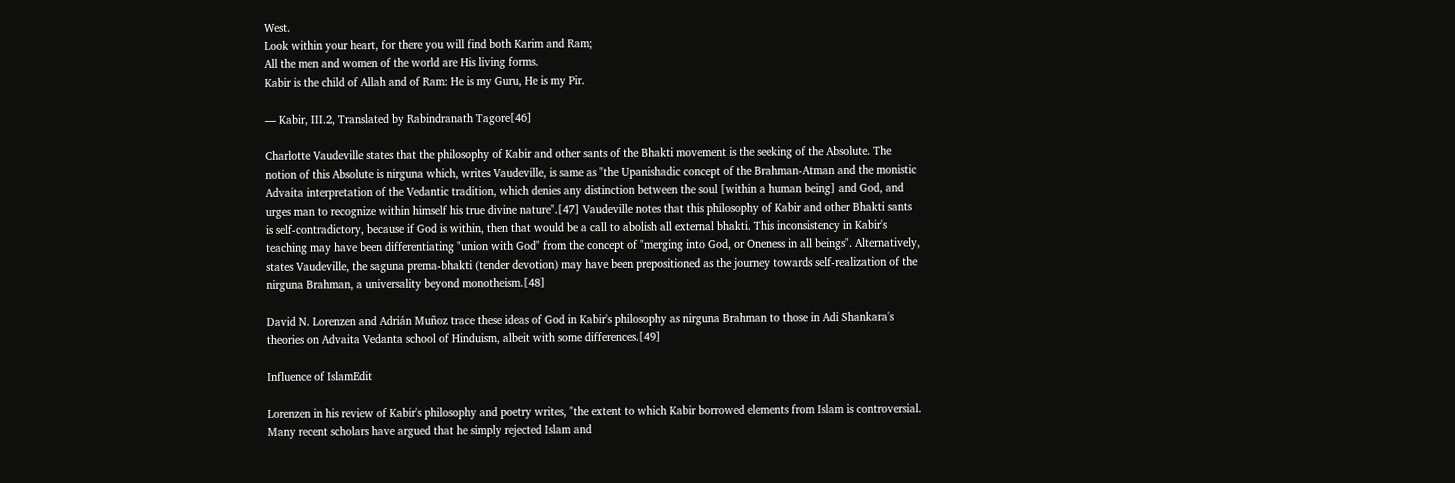West.
Look within your heart, for there you will find both Karim and Ram;
All the men and women of the world are His living forms.
Kabir is the child of Allah and of Ram: He is my Guru, He is my Pir.

— Kabir, III.2, Translated by Rabindranath Tagore[46]

Charlotte Vaudeville states that the philosophy of Kabir and other sants of the Bhakti movement is the seeking of the Absolute. The notion of this Absolute is nirguna which, writes Vaudeville, is same as "the Upanishadic concept of the Brahman-Atman and the monistic Advaita interpretation of the Vedantic tradition, which denies any distinction between the soul [within a human being] and God, and urges man to recognize within himself his true divine nature".[47] Vaudeville notes that this philosophy of Kabir and other Bhakti sants is self-contradictory, because if God is within, then that would be a call to abolish all external bhakti. This inconsistency in Kabir's teaching may have been differentiating "union with God" from the concept of "merging into God, or Oneness in all beings". Alternatively, states Vaudeville, the saguna prema-bhakti (tender devotion) may have been prepositioned as the journey towards self-realization of the nirguna Brahman, a universality beyond monotheism.[48]

David N. Lorenzen and Adrián Muñoz trace these ideas of God in Kabir's philosophy as nirguna Brahman to those in Adi Shankara's theories on Advaita Vedanta school of Hinduism, albeit with some differences.[49]

Influence of IslamEdit

Lorenzen in his review of Kabir's philosophy and poetry writes, "the extent to which Kabir borrowed elements from Islam is controversial. Many recent scholars have argued that he simply rejected Islam and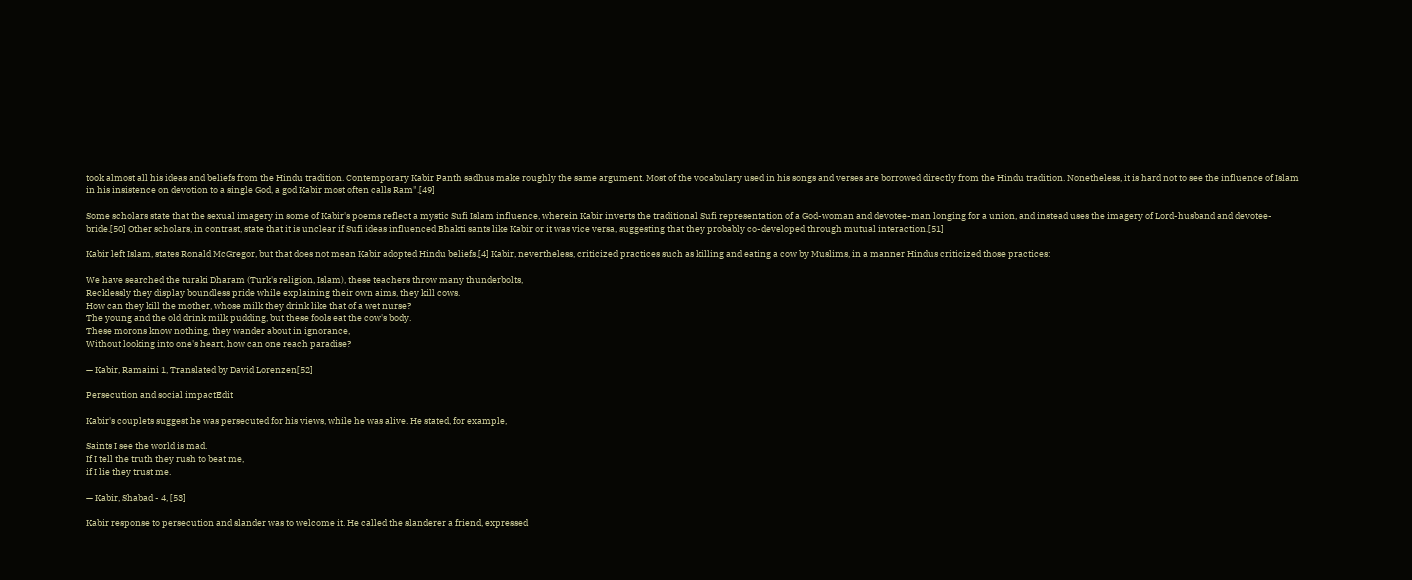took almost all his ideas and beliefs from the Hindu tradition. Contemporary Kabir Panth sadhus make roughly the same argument. Most of the vocabulary used in his songs and verses are borrowed directly from the Hindu tradition. Nonetheless, it is hard not to see the influence of Islam in his insistence on devotion to a single God, a god Kabir most often calls Ram".[49]

Some scholars state that the sexual imagery in some of Kabir's poems reflect a mystic Sufi Islam influence, wherein Kabir inverts the traditional Sufi representation of a God-woman and devotee-man longing for a union, and instead uses the imagery of Lord-husband and devotee-bride.[50] Other scholars, in contrast, state that it is unclear if Sufi ideas influenced Bhakti sants like Kabir or it was vice versa, suggesting that they probably co-developed through mutual interaction.[51]

Kabir left Islam, states Ronald McGregor, but that does not mean Kabir adopted Hindu beliefs.[4] Kabir, nevertheless, criticized practices such as killing and eating a cow by Muslims, in a manner Hindus criticized those practices:

We have searched the turaki Dharam (Turk's religion, Islam), these teachers throw many thunderbolts,
Recklessly they display boundless pride while explaining their own aims, they kill cows.
How can they kill the mother, whose milk they drink like that of a wet nurse?
The young and the old drink milk pudding, but these fools eat the cow's body.
These morons know nothing, they wander about in ignorance,
Without looking into one's heart, how can one reach paradise?

— Kabir, Ramaini 1, Translated by David Lorenzen[52]

Persecution and social impactEdit

Kabir's couplets suggest he was persecuted for his views, while he was alive. He stated, for example,

Saints I see the world is mad.
If I tell the truth they rush to beat me,
if I lie they trust me.

— Kabir, Shabad - 4, [53]

Kabir response to persecution and slander was to welcome it. He called the slanderer a friend, expressed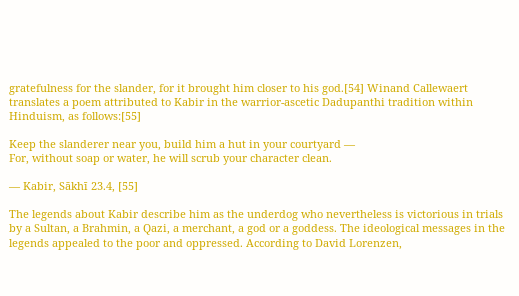gratefulness for the slander, for it brought him closer to his god.[54] Winand Callewaert translates a poem attributed to Kabir in the warrior-ascetic Dadupanthi tradition within Hinduism, as follows:[55]

Keep the slanderer near you, build him a hut in your courtyard —
For, without soap or water, he will scrub your character clean.

— Kabir, Sākhī 23.4, [55]

The legends about Kabir describe him as the underdog who nevertheless is victorious in trials by a Sultan, a Brahmin, a Qazi, a merchant, a god or a goddess. The ideological messages in the legends appealed to the poor and oppressed. According to David Lorenzen,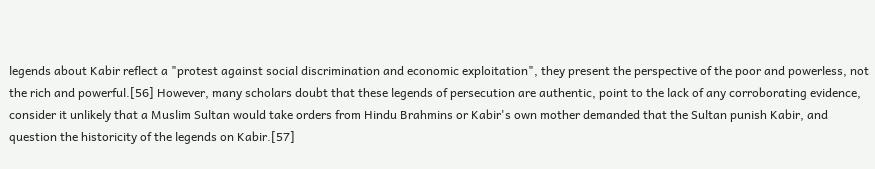legends about Kabir reflect a "protest against social discrimination and economic exploitation", they present the perspective of the poor and powerless, not the rich and powerful.[56] However, many scholars doubt that these legends of persecution are authentic, point to the lack of any corroborating evidence, consider it unlikely that a Muslim Sultan would take orders from Hindu Brahmins or Kabir's own mother demanded that the Sultan punish Kabir, and question the historicity of the legends on Kabir.[57]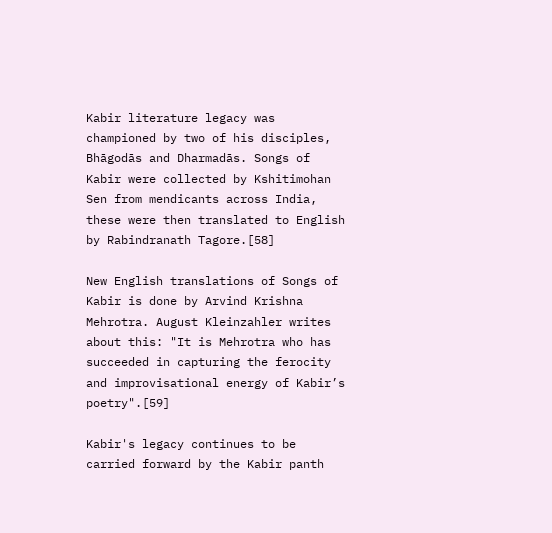Kabir literature legacy was championed by two of his disciples, Bhāgodās and Dharmadās. Songs of Kabir were collected by Kshitimohan Sen from mendicants across India, these were then translated to English by Rabindranath Tagore.[58]

New English translations of Songs of Kabir is done by Arvind Krishna Mehrotra. August Kleinzahler writes about this: "It is Mehrotra who has succeeded in capturing the ferocity and improvisational energy of Kabir’s poetry".[59]

Kabir's legacy continues to be carried forward by the Kabir panth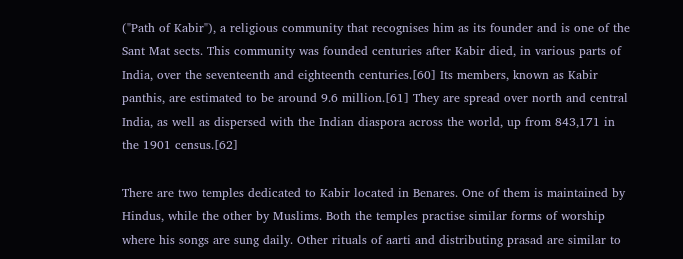("Path of Kabir"), a religious community that recognises him as its founder and is one of the Sant Mat sects. This community was founded centuries after Kabir died, in various parts of India, over the seventeenth and eighteenth centuries.[60] Its members, known as Kabir panthis, are estimated to be around 9.6 million.[61] They are spread over north and central India, as well as dispersed with the Indian diaspora across the world, up from 843,171 in the 1901 census.[62]

There are two temples dedicated to Kabir located in Benares. One of them is maintained by Hindus, while the other by Muslims. Both the temples practise similar forms of worship where his songs are sung daily. Other rituals of aarti and distributing prasad are similar to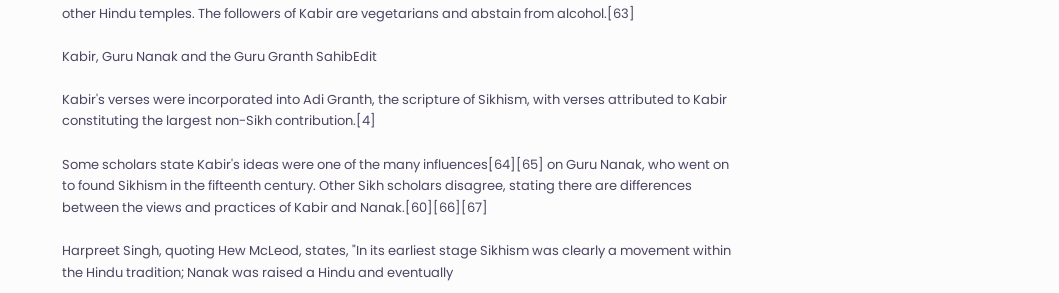other Hindu temples. The followers of Kabir are vegetarians and abstain from alcohol.[63]

Kabir, Guru Nanak and the Guru Granth SahibEdit

Kabir's verses were incorporated into Adi Granth, the scripture of Sikhism, with verses attributed to Kabir constituting the largest non-Sikh contribution.[4]

Some scholars state Kabir's ideas were one of the many influences[64][65] on Guru Nanak, who went on to found Sikhism in the fifteenth century. Other Sikh scholars disagree, stating there are differences between the views and practices of Kabir and Nanak.[60][66][67]

Harpreet Singh, quoting Hew McLeod, states, "In its earliest stage Sikhism was clearly a movement within the Hindu tradition; Nanak was raised a Hindu and eventually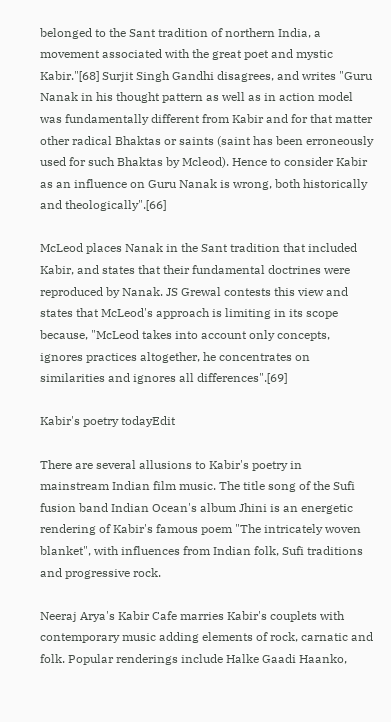belonged to the Sant tradition of northern India, a movement associated with the great poet and mystic Kabir."[68] Surjit Singh Gandhi disagrees, and writes "Guru Nanak in his thought pattern as well as in action model was fundamentally different from Kabir and for that matter other radical Bhaktas or saints (saint has been erroneously used for such Bhaktas by Mcleod). Hence to consider Kabir as an influence on Guru Nanak is wrong, both historically and theologically".[66]

McLeod places Nanak in the Sant tradition that included Kabir, and states that their fundamental doctrines were reproduced by Nanak. JS Grewal contests this view and states that McLeod's approach is limiting in its scope because, "McLeod takes into account only concepts, ignores practices altogether, he concentrates on similarities and ignores all differences".[69]

Kabir's poetry todayEdit

There are several allusions to Kabir's poetry in mainstream Indian film music. The title song of the Sufi fusion band Indian Ocean's album Jhini is an energetic rendering of Kabir's famous poem "The intricately woven blanket", with influences from Indian folk, Sufi traditions and progressive rock.

Neeraj Arya's Kabir Cafe marries Kabir's couplets with contemporary music adding elements of rock, carnatic and folk. Popular renderings include Halke Gaadi Haanko,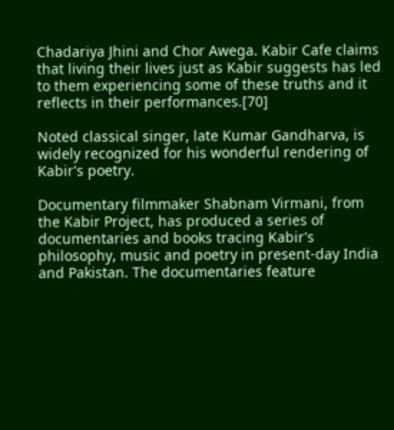Chadariya Jhini and Chor Awega. Kabir Cafe claims that living their lives just as Kabir suggests has led to them experiencing some of these truths and it reflects in their performances.[70]

Noted classical singer, late Kumar Gandharva, is widely recognized for his wonderful rendering of Kabir's poetry.

Documentary filmmaker Shabnam Virmani, from the Kabir Project, has produced a series of documentaries and books tracing Kabir's philosophy, music and poetry in present-day India and Pakistan. The documentaries feature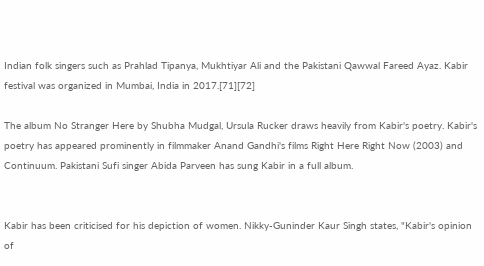Indian folk singers such as Prahlad Tipanya, Mukhtiyar Ali and the Pakistani Qawwal Fareed Ayaz. Kabir festival was organized in Mumbai, India in 2017.[71][72]

The album No Stranger Here by Shubha Mudgal, Ursula Rucker draws heavily from Kabir's poetry. Kabir's poetry has appeared prominently in filmmaker Anand Gandhi's films Right Here Right Now (2003) and Continuum. Pakistani Sufi singer Abida Parveen has sung Kabir in a full album.


Kabir has been criticised for his depiction of women. Nikky-Guninder Kaur Singh states, "Kabir's opinion of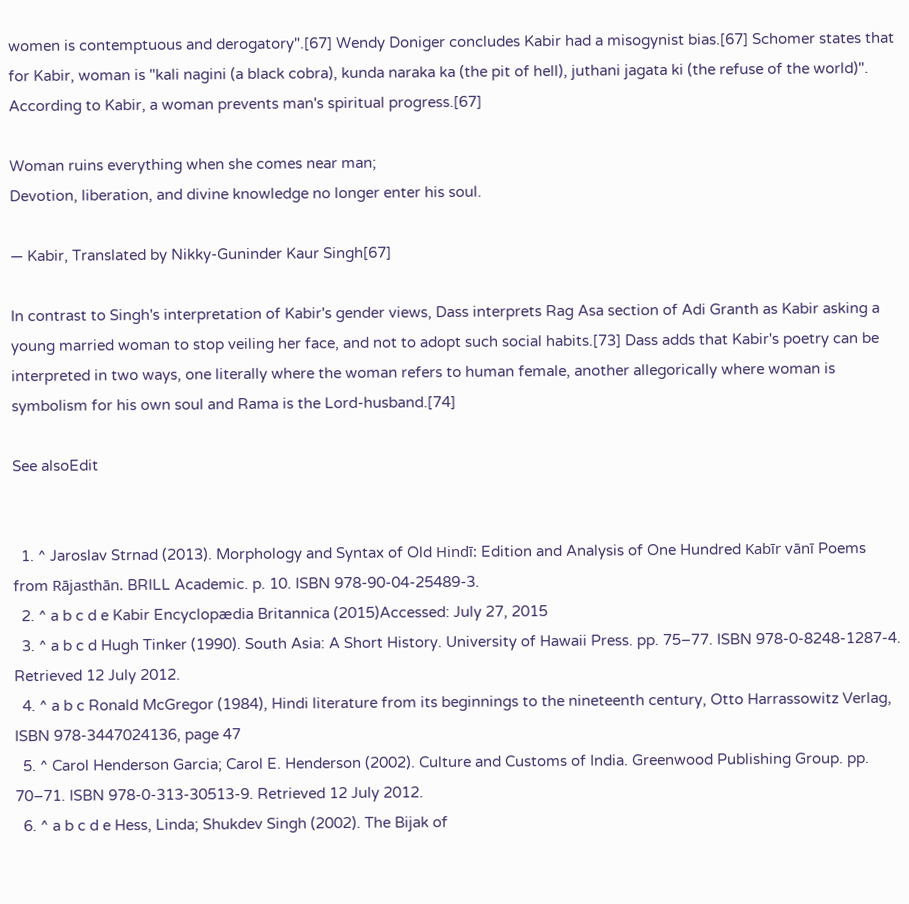women is contemptuous and derogatory".[67] Wendy Doniger concludes Kabir had a misogynist bias.[67] Schomer states that for Kabir, woman is "kali nagini (a black cobra), kunda naraka ka (the pit of hell), juthani jagata ki (the refuse of the world)". According to Kabir, a woman prevents man's spiritual progress.[67]

Woman ruins everything when she comes near man;
Devotion, liberation, and divine knowledge no longer enter his soul.

— Kabir, Translated by Nikky-Guninder Kaur Singh[67]

In contrast to Singh's interpretation of Kabir's gender views, Dass interprets Rag Asa section of Adi Granth as Kabir asking a young married woman to stop veiling her face, and not to adopt such social habits.[73] Dass adds that Kabir's poetry can be interpreted in two ways, one literally where the woman refers to human female, another allegorically where woman is symbolism for his own soul and Rama is the Lord-husband.[74]

See alsoEdit


  1. ^ Jaroslav Strnad (2013). Morphology and Syntax of Old Hindī: Edition and Analysis of One Hundred Kabīr vānī Poems from Rājasthān. BRILL Academic. p. 10. ISBN 978-90-04-25489-3.
  2. ^ a b c d e Kabir Encyclopædia Britannica (2015)Accessed: July 27, 2015
  3. ^ a b c d Hugh Tinker (1990). South Asia: A Short History. University of Hawaii Press. pp. 75–77. ISBN 978-0-8248-1287-4. Retrieved 12 July 2012.
  4. ^ a b c Ronald McGregor (1984), Hindi literature from its beginnings to the nineteenth century, Otto Harrassowitz Verlag, ISBN 978-3447024136, page 47
  5. ^ Carol Henderson Garcia; Carol E. Henderson (2002). Culture and Customs of India. Greenwood Publishing Group. pp. 70–71. ISBN 978-0-313-30513-9. Retrieved 12 July 2012.
  6. ^ a b c d e Hess, Linda; Shukdev Singh (2002). The Bijak of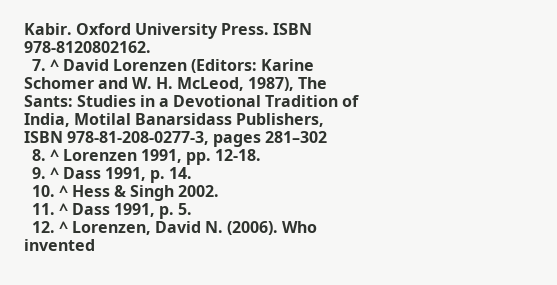Kabir. Oxford University Press. ISBN 978-8120802162.
  7. ^ David Lorenzen (Editors: Karine Schomer and W. H. McLeod, 1987), The Sants: Studies in a Devotional Tradition of India, Motilal Banarsidass Publishers, ISBN 978-81-208-0277-3, pages 281–302
  8. ^ Lorenzen 1991, pp. 12-18.
  9. ^ Dass 1991, p. 14.
  10. ^ Hess & Singh 2002.
  11. ^ Dass 1991, p. 5.
  12. ^ Lorenzen, David N. (2006). Who invented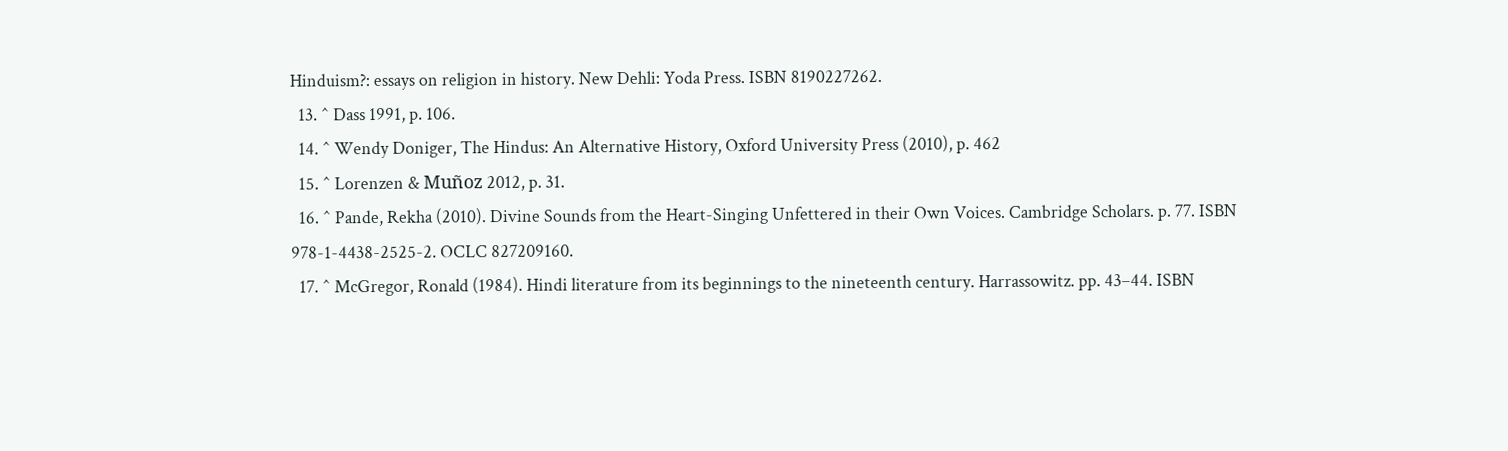Hinduism?: essays on religion in history. New Dehli: Yoda Press. ISBN 8190227262.
  13. ^ Dass 1991, p. 106.
  14. ^ Wendy Doniger, The Hindus: An Alternative History, Oxford University Press (2010), p. 462
  15. ^ Lorenzen & Muñoz 2012, p. 31.
  16. ^ Pande, Rekha (2010). Divine Sounds from the Heart-Singing Unfettered in their Own Voices. Cambridge Scholars. p. 77. ISBN 978-1-4438-2525-2. OCLC 827209160.
  17. ^ McGregor, Ronald (1984). Hindi literature from its beginnings to the nineteenth century. Harrassowitz. pp. 43–44. ISBN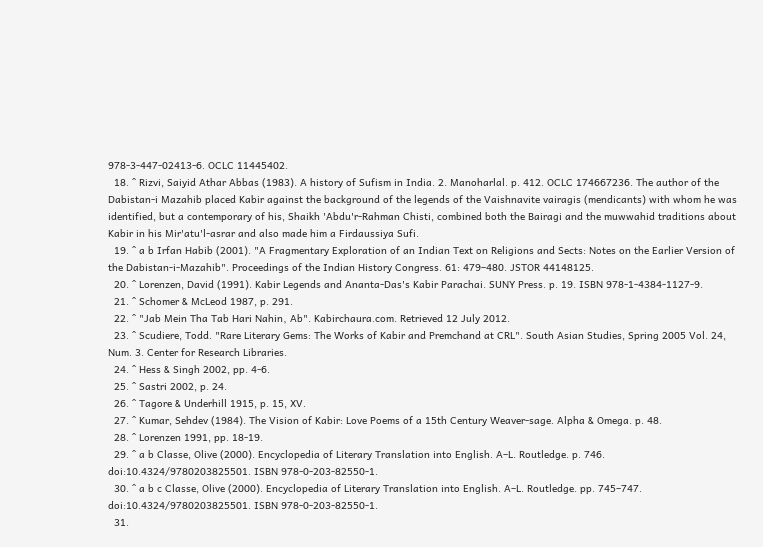978-3-447-02413-6. OCLC 11445402.
  18. ^ Rizvi, Saiyid Athar Abbas (1983). A history of Sufism in India. 2. Manoharlal. p. 412. OCLC 174667236. The author of the Dabistan-i Mazahib placed Kabir against the background of the legends of the Vaishnavite vairagis (mendicants) with whom he was identified, but a contemporary of his, Shaikh 'Abdu'r-Rahman Chisti, combined both the Bairagi and the muwwahid traditions about Kabir in his Mir'atu'l-asrar and also made him a Firdaussiya Sufi.
  19. ^ a b Irfan Habib (2001). "A Fragmentary Exploration of an Indian Text on Religions and Sects: Notes on the Earlier Version of the Dabistan-i-Mazahib". Proceedings of the Indian History Congress. 61: 479–480. JSTOR 44148125.
  20. ^ Lorenzen, David (1991). Kabir Legends and Ananta-Das's Kabir Parachai. SUNY Press. p. 19. ISBN 978-1-4384-1127-9.
  21. ^ Schomer & McLeod 1987, p. 291.
  22. ^ "Jab Mein Tha Tab Hari Nahin‚ Ab". Kabirchaura.com. Retrieved 12 July 2012.
  23. ^ Scudiere, Todd. "Rare Literary Gems: The Works of Kabir and Premchand at CRL". South Asian Studies, Spring 2005 Vol. 24, Num. 3. Center for Research Libraries.
  24. ^ Hess & Singh 2002, pp. 4-6.
  25. ^ Sastri 2002, p. 24.
  26. ^ Tagore & Underhill 1915, p. 15, XV.
  27. ^ Kumar, Sehdev (1984). The Vision of Kabir: Love Poems of a 15th Century Weaver-sage. Alpha & Omega. p. 48.
  28. ^ Lorenzen 1991, pp. 18-19.
  29. ^ a b Classe, Olive (2000). Encyclopedia of Literary Translation into English. A–L. Routledge. p. 746. doi:10.4324/9780203825501. ISBN 978-0-203-82550-1.
  30. ^ a b c Classe, Olive (2000). Encyclopedia of Literary Translation into English. A–L. Routledge. pp. 745–747. doi:10.4324/9780203825501. ISBN 978-0-203-82550-1.
  31.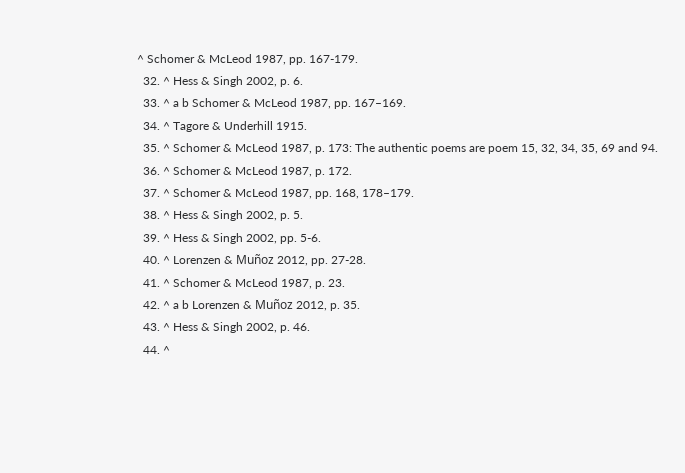^ Schomer & McLeod 1987, pp. 167-179.
  32. ^ Hess & Singh 2002, p. 6.
  33. ^ a b Schomer & McLeod 1987, pp. 167–169.
  34. ^ Tagore & Underhill 1915.
  35. ^ Schomer & McLeod 1987, p. 173: The authentic poems are poem 15, 32, 34, 35, 69 and 94.
  36. ^ Schomer & McLeod 1987, p. 172.
  37. ^ Schomer & McLeod 1987, pp. 168, 178–179.
  38. ^ Hess & Singh 2002, p. 5.
  39. ^ Hess & Singh 2002, pp. 5-6.
  40. ^ Lorenzen & Muñoz 2012, pp. 27-28.
  41. ^ Schomer & McLeod 1987, p. 23.
  42. ^ a b Lorenzen & Muñoz 2012, p. 35.
  43. ^ Hess & Singh 2002, p. 46.
  44. ^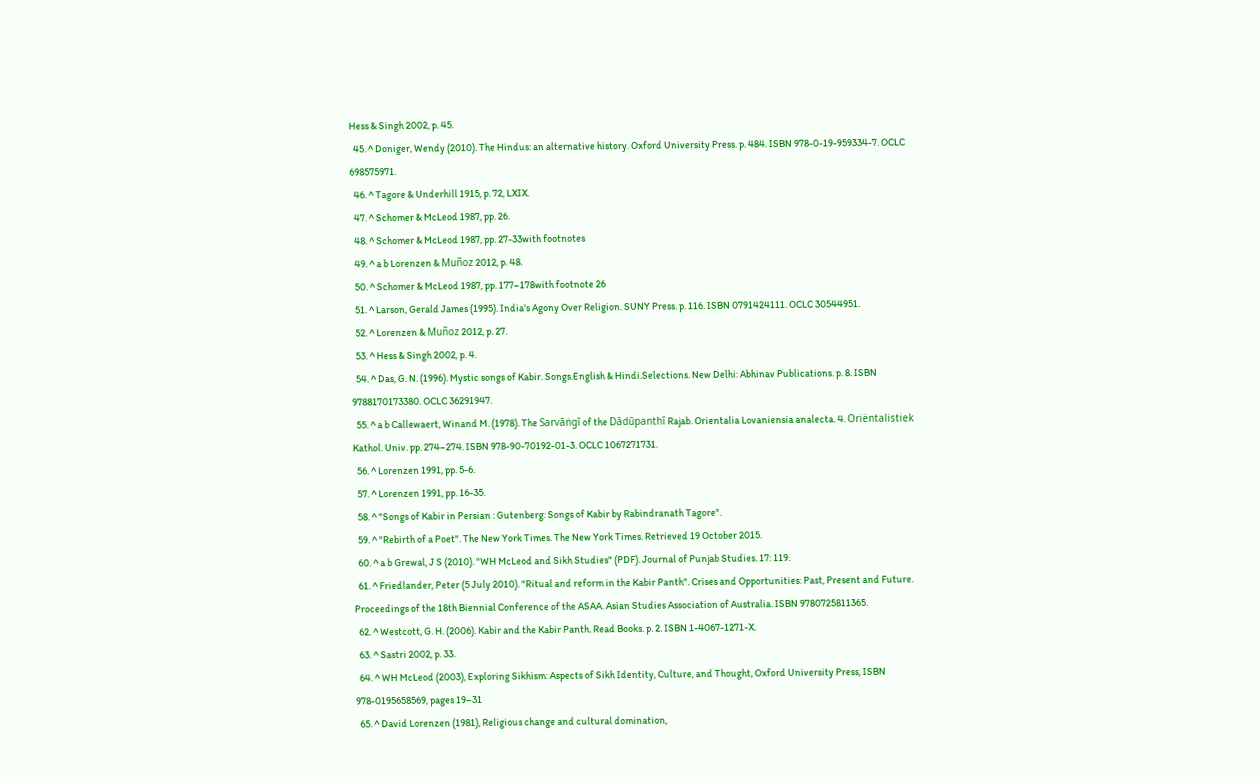Hess & Singh 2002, p. 45.
  45. ^ Doniger, Wendy (2010). The Hindus: an alternative history. Oxford University Press. p. 484. ISBN 978-0-19-959334-7. OCLC 698575971.
  46. ^ Tagore & Underhill 1915, p. 72, LXIX.
  47. ^ Schomer & McLeod 1987, pp. 26.
  48. ^ Schomer & McLeod 1987, pp. 27-33with footnotes
  49. ^ a b Lorenzen & Muñoz 2012, p. 48.
  50. ^ Schomer & McLeod 1987, pp. 177–178with footnote 26
  51. ^ Larson, Gerald James (1995). India's Agony Over Religion. SUNY Press. p. 116. ISBN 0791424111. OCLC 30544951.
  52. ^ Lorenzen & Muñoz 2012, p. 27.
  53. ^ Hess & Singh 2002, p. 4.
  54. ^ Das, G. N. (1996). Mystic songs of Kabir. Songs.English & Hindi.Selections. New Delhi: Abhinav Publications. p. 8. ISBN 9788170173380. OCLC 36291947.
  55. ^ a b Callewaert, Winand M. (1978). The Sarvāṅgī of the Dādūpanthī Rajab. Orientalia Lovaniensia analecta. 4. Oriëntalistiek Kathol. Univ. pp. 274–274. ISBN 978-90-70192-01-3. OCLC 1067271731.
  56. ^ Lorenzen 1991, pp. 5-6.
  57. ^ Lorenzen 1991, pp. 16-35.
  58. ^ "Songs of Kabir in Persian : Gutenberg: Songs of Kabir by Rabindranath Tagore".
  59. ^ "Rebirth of a Poet". The New York Times. The New York Times. Retrieved 19 October 2015.
  60. ^ a b Grewal, J S (2010). "WH McLeod and Sikh Studies" (PDF). Journal of Punjab Studies. 17: 119.
  61. ^ Friedlander, Peter (5 July 2010). "Ritual and reform in the Kabir Panth". Crises and Opportunities: Past, Present and Future. Proceedings of the 18th Biennial Conference of the ASAA. Asian Studies Association of Australia. ISBN 9780725811365.
  62. ^ Westcott, G. H. (2006). Kabir and the Kabir Panth. Read Books. p. 2. ISBN 1-4067-1271-X.
  63. ^ Sastri 2002, p. 33.
  64. ^ WH McLeod (2003), Exploring Sikhism: Aspects of Sikh Identity, Culture, and Thought, Oxford University Press, ISBN 978-0195658569, pages 19–31
  65. ^ David Lorenzen (1981), Religious change and cultural domination,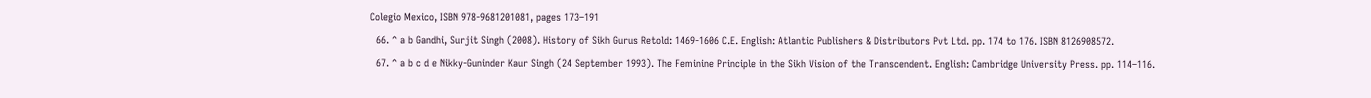Colegio Mexico, ISBN 978-9681201081, pages 173–191
  66. ^ a b Gandhi, Surjit Singh (2008). History of Sikh Gurus Retold: 1469-1606 C.E. English: Atlantic Publishers & Distributors Pvt Ltd. pp. 174 to 176. ISBN 8126908572.
  67. ^ a b c d e Nikky-Guninder Kaur Singh (24 September 1993). The Feminine Principle in the Sikh Vision of the Transcendent. English: Cambridge University Press. pp. 114–116.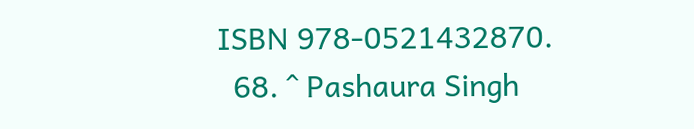ISBN 978-0521432870.
  68. ^ Pashaura Singh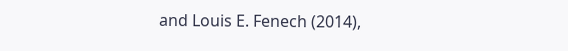and Louis E. Fenech (2014),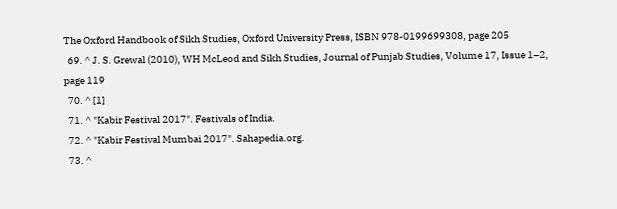The Oxford Handbook of Sikh Studies, Oxford University Press, ISBN 978-0199699308, page 205
  69. ^ J. S. Grewal (2010), WH McLeod and Sikh Studies, Journal of Punjab Studies, Volume 17, Issue 1–2, page 119
  70. ^ [1]
  71. ^ "Kabir Festival 2017". Festivals of India.
  72. ^ "Kabir Festival Mumbai 2017". Sahapedia.org.
  73. ^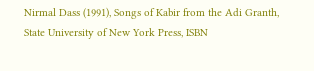Nirmal Dass (1991), Songs of Kabir from the Adi Granth, State University of New York Press, ISBN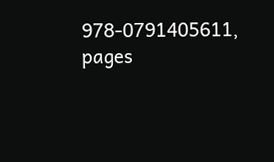978-0791405611, pages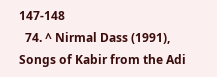147-148
  74. ^ Nirmal Dass (1991), Songs of Kabir from the Adi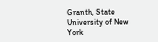Granth, State University of New York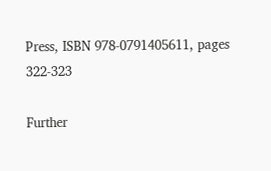Press, ISBN 978-0791405611, pages 322-323

Further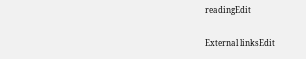readingEdit

External linksEdit